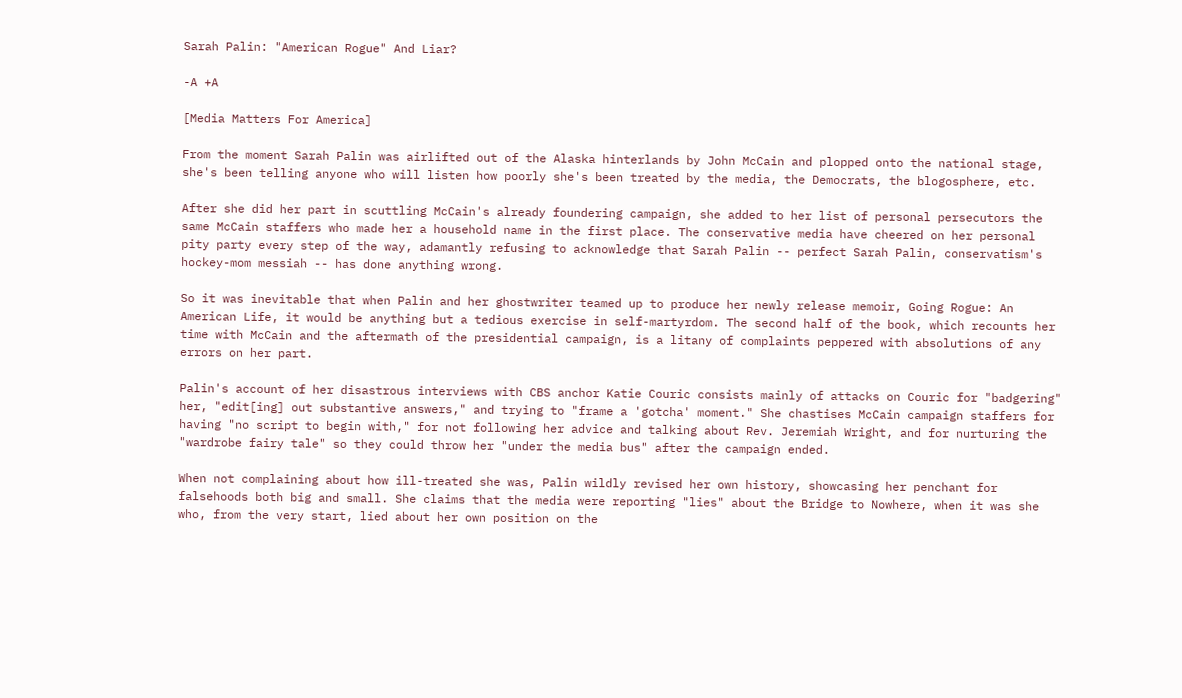Sarah Palin: "American Rogue" And Liar?

-A +A

[Media Matters For America]

From the moment Sarah Palin was airlifted out of the Alaska hinterlands by John McCain and plopped onto the national stage, she's been telling anyone who will listen how poorly she's been treated by the media, the Democrats, the blogosphere, etc.

After she did her part in scuttling McCain's already foundering campaign, she added to her list of personal persecutors the same McCain staffers who made her a household name in the first place. The conservative media have cheered on her personal pity party every step of the way, adamantly refusing to acknowledge that Sarah Palin -- perfect Sarah Palin, conservatism's hockey-mom messiah -- has done anything wrong.

So it was inevitable that when Palin and her ghostwriter teamed up to produce her newly release memoir, Going Rogue: An American Life, it would be anything but a tedious exercise in self-martyrdom. The second half of the book, which recounts her time with McCain and the aftermath of the presidential campaign, is a litany of complaints peppered with absolutions of any errors on her part.

Palin's account of her disastrous interviews with CBS anchor Katie Couric consists mainly of attacks on Couric for "badgering" her, "edit[ing] out substantive answers," and trying to "frame a 'gotcha' moment." She chastises McCain campaign staffers for having "no script to begin with," for not following her advice and talking about Rev. Jeremiah Wright, and for nurturing the "wardrobe fairy tale" so they could throw her "under the media bus" after the campaign ended.

When not complaining about how ill-treated she was, Palin wildly revised her own history, showcasing her penchant for falsehoods both big and small. She claims that the media were reporting "lies" about the Bridge to Nowhere, when it was she who, from the very start, lied about her own position on the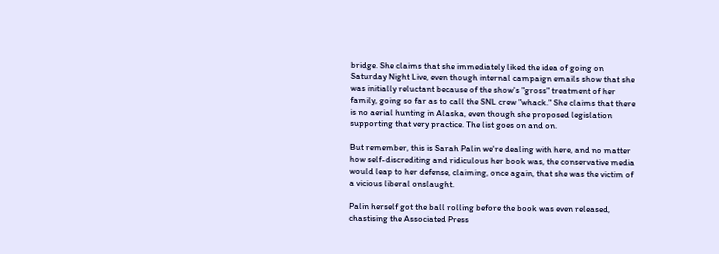bridge. She claims that she immediately liked the idea of going on Saturday Night Live, even though internal campaign emails show that she was initially reluctant because of the show's "gross" treatment of her family, going so far as to call the SNL crew "whack." She claims that there is no aerial hunting in Alaska, even though she proposed legislation supporting that very practice. The list goes on and on.

But remember, this is Sarah Palin we're dealing with here, and no matter how self-discrediting and ridiculous her book was, the conservative media would leap to her defense, claiming, once again, that she was the victim of a vicious liberal onslaught.

Palin herself got the ball rolling before the book was even released, chastising the Associated Press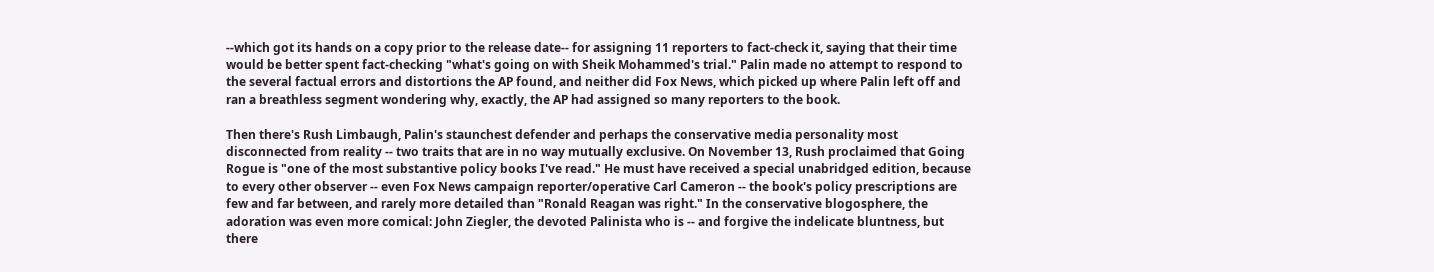--which got its hands on a copy prior to the release date-- for assigning 11 reporters to fact-check it, saying that their time would be better spent fact-checking "what's going on with Sheik Mohammed's trial." Palin made no attempt to respond to the several factual errors and distortions the AP found, and neither did Fox News, which picked up where Palin left off and ran a breathless segment wondering why, exactly, the AP had assigned so many reporters to the book.

Then there's Rush Limbaugh, Palin's staunchest defender and perhaps the conservative media personality most disconnected from reality -- two traits that are in no way mutually exclusive. On November 13, Rush proclaimed that Going Rogue is "one of the most substantive policy books I've read." He must have received a special unabridged edition, because to every other observer -- even Fox News campaign reporter/operative Carl Cameron -- the book's policy prescriptions are few and far between, and rarely more detailed than "Ronald Reagan was right." In the conservative blogosphere, the adoration was even more comical: John Ziegler, the devoted Palinista who is -- and forgive the indelicate bluntness, but there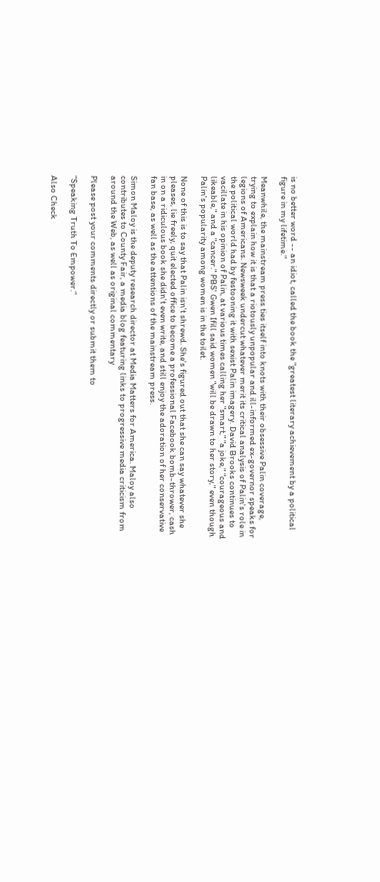is no better word -- an idiot, called the book the "greatest literary achievement by a political figure in my lifetime."

Meanwhile, the mainstream press ties itself into knots with their obsessive Palin coverage, trying to explain how it is that a riotously unpopular and ill-informed ex-governor speaks for legions of Americans. Newsweek undercut whatever merit its critical analysis of Palin's role in the political world had by festooning it with sexist Palin imagery. David Brooks continues to vacillate in his opinion of Palin, at various times calling her "smart," "a joke," "courageous and likeable," and a "cancer." PBS' Gwen Ifill said women "will be drawn to her story," even though Palin's popularity among women is in the toilet.

None of this is to say that Palin isn't shrewd. She's figured out that she can say whatever she pleases, lie freely, quit elected office to become a professional Facebook bomb-thrower, cash in on a ridiculous book she didn't even write, and still enjoy the adoration of her conservative fan base, as well as the attentions of the mainstream press.

Simon Maloy is the deputy research director at Media Matters for America. Maloy also contributes to County Fair, a media blog featuring links to progressive media criticism from around the Web, as well as original commentary

Please post your comments directly or submit them to

“Speaking Truth To Empower.”

Also Check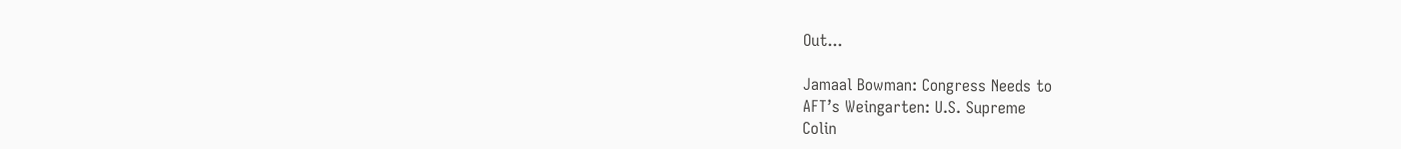Out...

Jamaal Bowman: Congress Needs to
AFT’s Weingarten: U.S. Supreme
Colin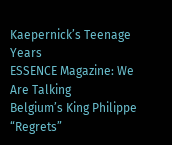Kaepernick’s Teenage Years
ESSENCE Magazine: We Are Talking
Belgium’s King Philippe “Regrets”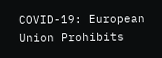COVID-19: European Union Prohibits